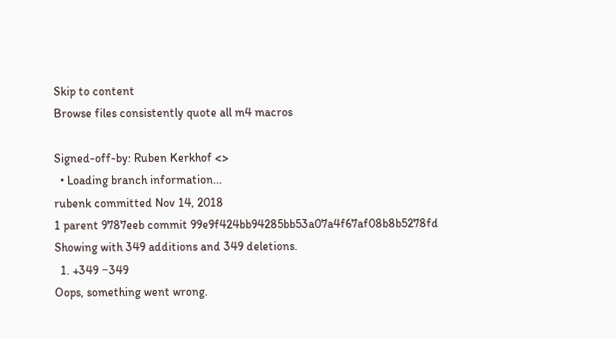Skip to content
Browse files consistently quote all m4 macros

Signed-off-by: Ruben Kerkhof <>
  • Loading branch information...
rubenk committed Nov 14, 2018
1 parent 9787eeb commit 99e9f424bb94285bb53a07a4f67af08b8b5278fd
Showing with 349 additions and 349 deletions.
  1. +349 −349
Oops, something went wrong.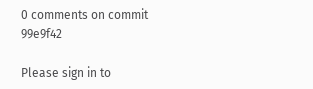0 comments on commit 99e9f42

Please sign in to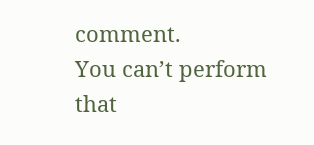comment.
You can’t perform that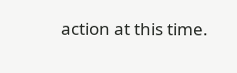action at this time.